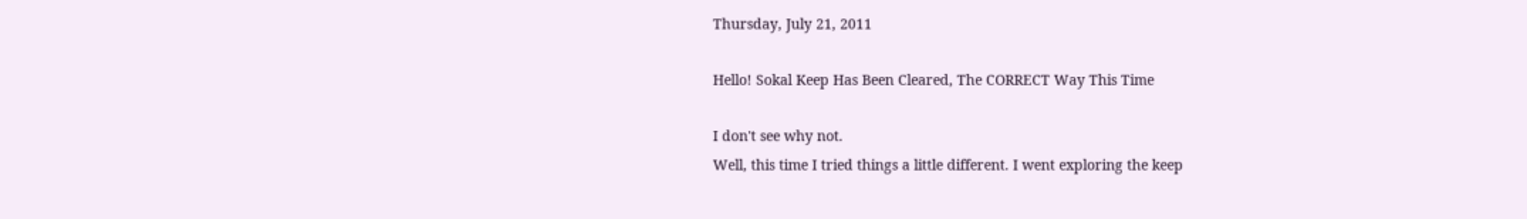Thursday, July 21, 2011

Hello! Sokal Keep Has Been Cleared, The CORRECT Way This Time

I don't see why not.
Well, this time I tried things a little different. I went exploring the keep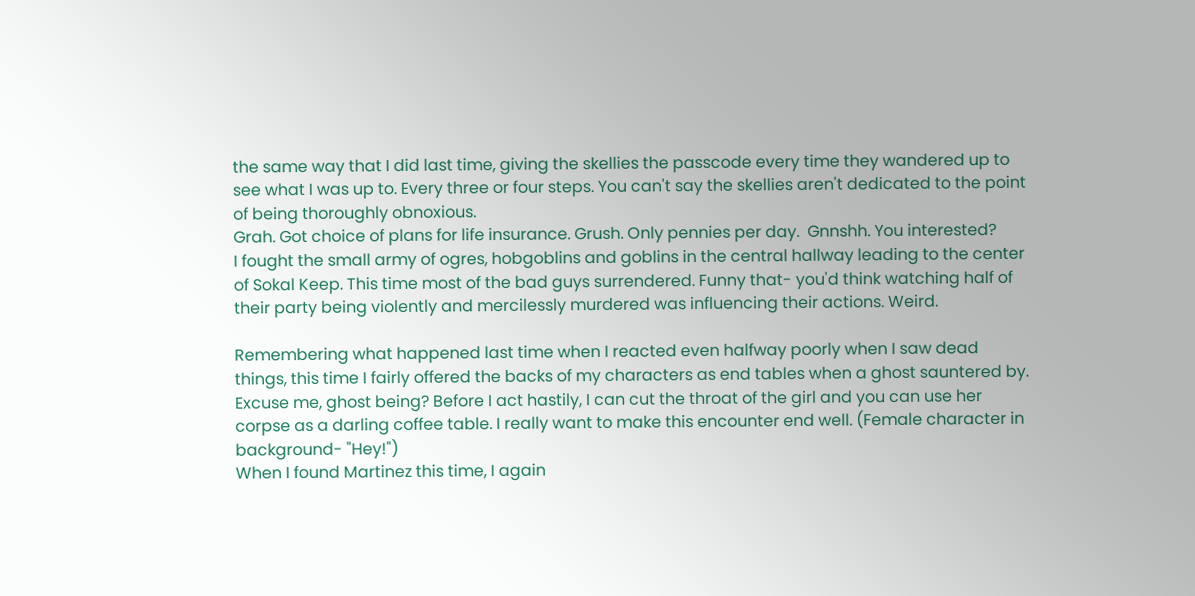the same way that I did last time, giving the skellies the passcode every time they wandered up to see what I was up to. Every three or four steps. You can't say the skellies aren't dedicated to the point of being thoroughly obnoxious.
Grah. Got choice of plans for life insurance. Grush. Only pennies per day.  Gnnshh. You interested?
I fought the small army of ogres, hobgoblins and goblins in the central hallway leading to the center of Sokal Keep. This time most of the bad guys surrendered. Funny that- you'd think watching half of their party being violently and mercilessly murdered was influencing their actions. Weird.

Remembering what happened last time when I reacted even halfway poorly when I saw dead things, this time I fairly offered the backs of my characters as end tables when a ghost sauntered by.
Excuse me, ghost being? Before I act hastily, I can cut the throat of the girl and you can use her corpse as a darling coffee table. I really want to make this encounter end well. (Female character in background- "Hey!")
When I found Martinez this time, I again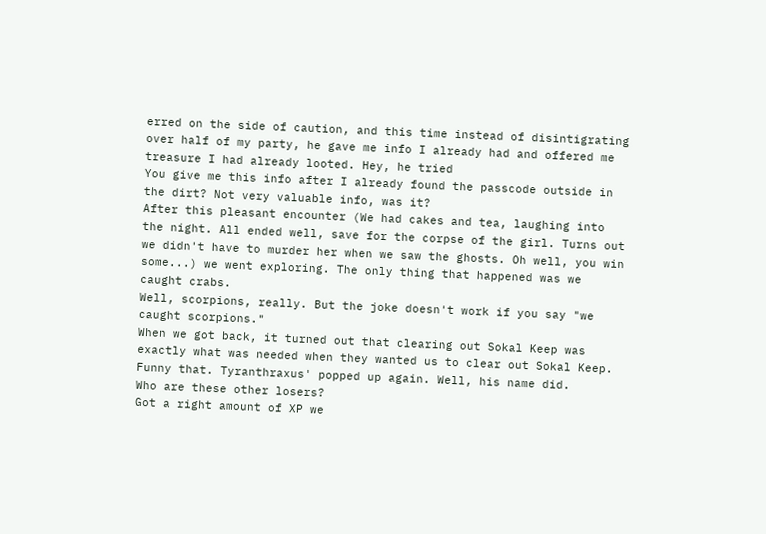erred on the side of caution, and this time instead of disintigrating over half of my party, he gave me info I already had and offered me treasure I had already looted. Hey, he tried
You give me this info after I already found the passcode outside in the dirt? Not very valuable info, was it?
After this pleasant encounter (We had cakes and tea, laughing into the night. All ended well, save for the corpse of the girl. Turns out we didn't have to murder her when we saw the ghosts. Oh well, you win some...) we went exploring. The only thing that happened was we caught crabs.
Well, scorpions, really. But the joke doesn't work if you say "we caught scorpions."
When we got back, it turned out that clearing out Sokal Keep was exactly what was needed when they wanted us to clear out Sokal Keep. Funny that. Tyranthraxus' popped up again. Well, his name did.
Who are these other losers?
Got a right amount of XP we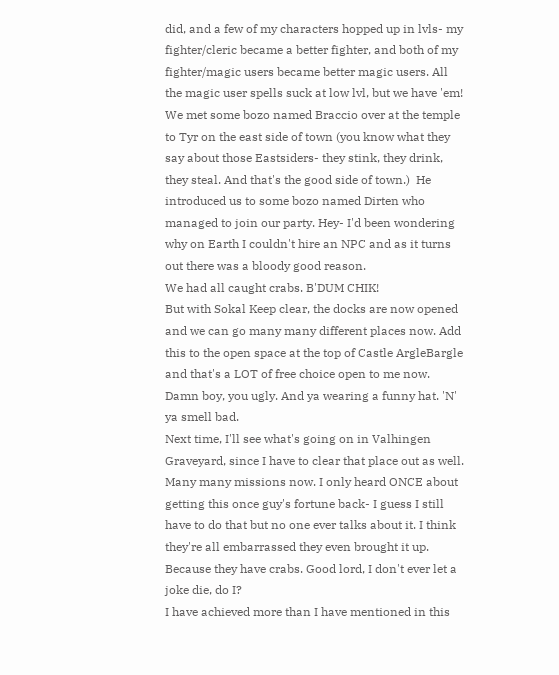did, and a few of my characters hopped up in lvls- my fighter/cleric became a better fighter, and both of my fighter/magic users became better magic users. All the magic user spells suck at low lvl, but we have 'em!
We met some bozo named Braccio over at the temple to Tyr on the east side of town (you know what they say about those Eastsiders- they stink, they drink, they steal. And that's the good side of town.)  He introduced us to some bozo named Dirten who managed to join our party. Hey- I'd been wondering why on Earth I couldn't hire an NPC and as it turns out there was a bloody good reason.
We had all caught crabs. B'DUM CHIK!
But with Sokal Keep clear, the docks are now opened and we can go many many different places now. Add this to the open space at the top of Castle ArgleBargle and that's a LOT of free choice open to me now.
Damn boy, you ugly. And ya wearing a funny hat. 'N' ya smell bad.
Next time, I'll see what's going on in Valhingen Graveyard, since I have to clear that place out as well. Many many missions now. I only heard ONCE about getting this once guy's fortune back- I guess I still have to do that but no one ever talks about it. I think they're all embarrassed they even brought it up.
Because they have crabs. Good lord, I don't ever let a joke die, do I?
I have achieved more than I have mentioned in this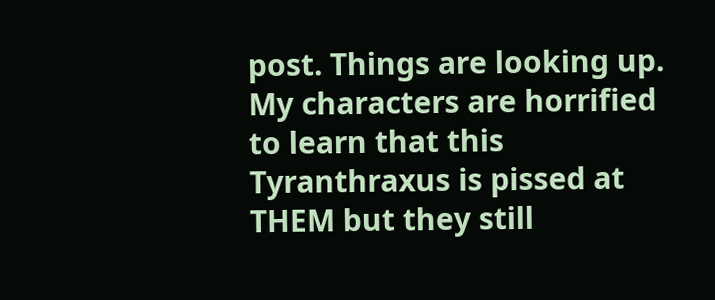post. Things are looking up. My characters are horrified to learn that this Tyranthraxus is pissed at THEM but they still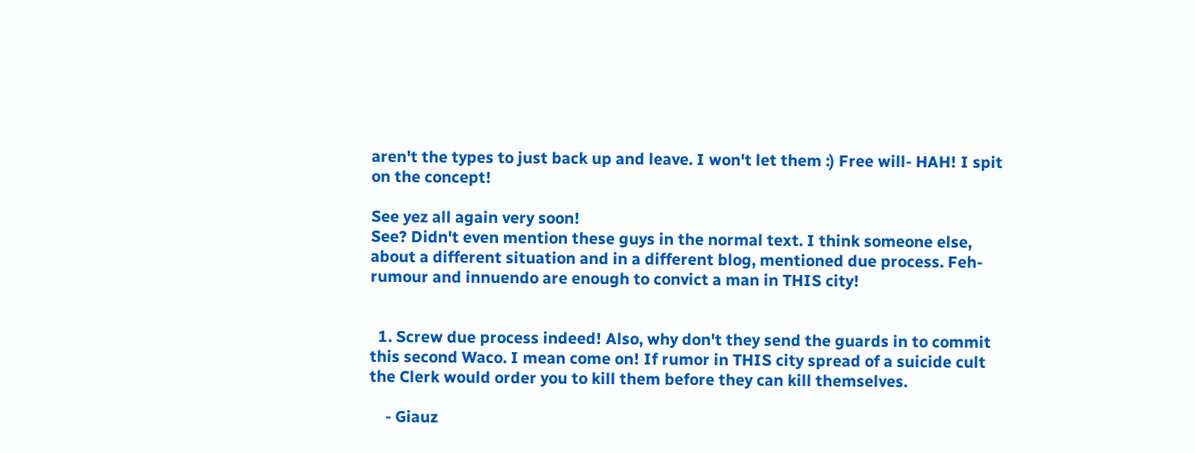aren't the types to just back up and leave. I won't let them :) Free will- HAH! I spit on the concept!

See yez all again very soon!
See? Didn't even mention these guys in the normal text. I think someone else, about a different situation and in a different blog, mentioned due process. Feh- rumour and innuendo are enough to convict a man in THIS city!


  1. Screw due process indeed! Also, why don't they send the guards in to commit this second Waco. I mean come on! If rumor in THIS city spread of a suicide cult the Clerk would order you to kill them before they can kill themselves.

    - Giauz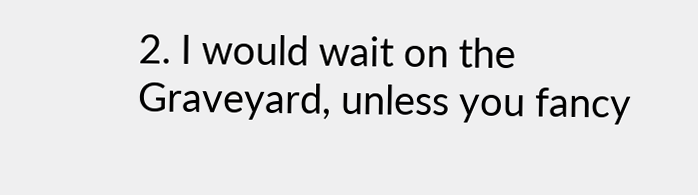2. I would wait on the Graveyard, unless you fancy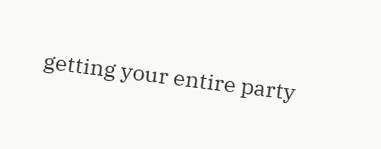getting your entire party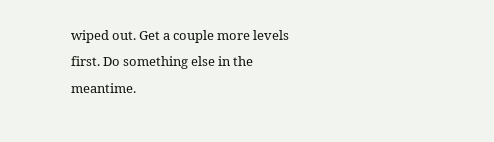wiped out. Get a couple more levels first. Do something else in the meantime.